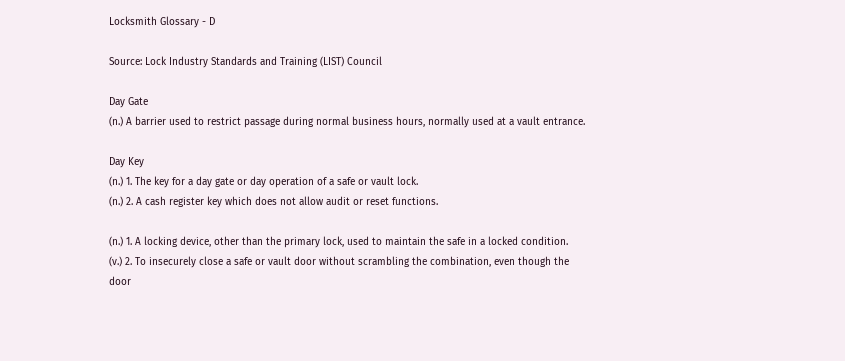Locksmith Glossary - D

Source: Lock Industry Standards and Training (LIST) Council

Day Gate
(n.) A barrier used to restrict passage during normal business hours, normally used at a vault entrance.

Day Key
(n.) 1. The key for a day gate or day operation of a safe or vault lock.
(n.) 2. A cash register key which does not allow audit or reset functions.

(n.) 1. A locking device, other than the primary lock, used to maintain the safe in a locked condition.
(v.) 2. To insecurely close a safe or vault door without scrambling the combination, even though the door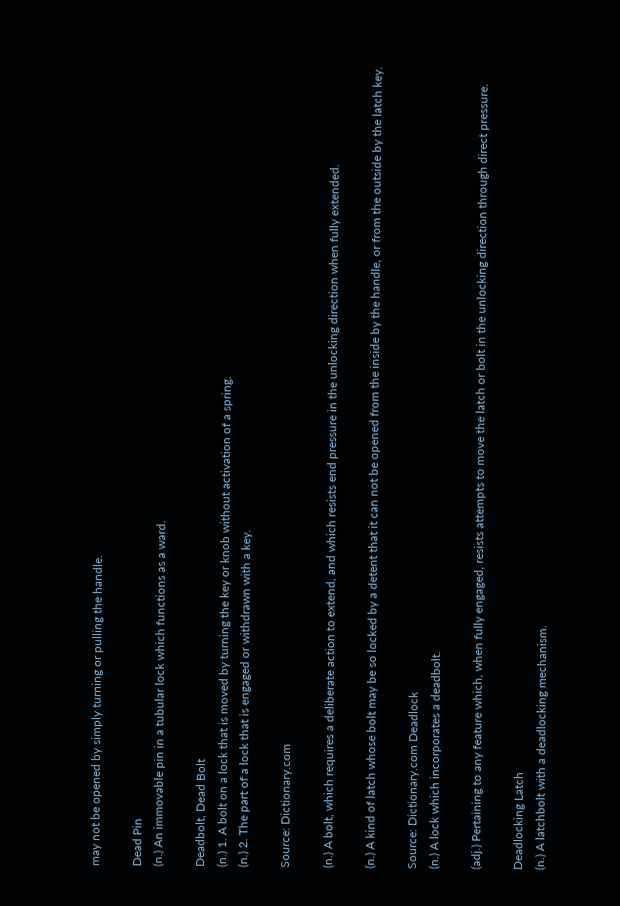may not be opened by simply turning or pulling the handle.

Dead Pin
(n.) An immovable pin in a tubular lock which functions as a ward.

Deadbolt, Dead Bolt
(n.) 1. A bolt on a lock that is moved by turning the key or knob without activation of a spring.
(n.) 2. The part of a lock that is engaged or withdrawn with a key.

Source: Dictionary.com

(n.) A bolt, which requires a deliberate action to extend, and which resists end pressure in the unlocking direction when fully extended.

(n.) A kind of latch whose bolt may be so locked by a detent that it can not be opened from the inside by the handle, or from the outside by the latch key.

Source: Dictionary.com Deadlock
(n.) A lock which incorporates a deadbolt.

(adj.) Pertaining to any feature which, when fully engaged, resists attempts to move the latch or bolt in the unlocking direction through direct pressure.

Deadlocking Latch
(n.) A latchbolt with a deadlocking mechanism.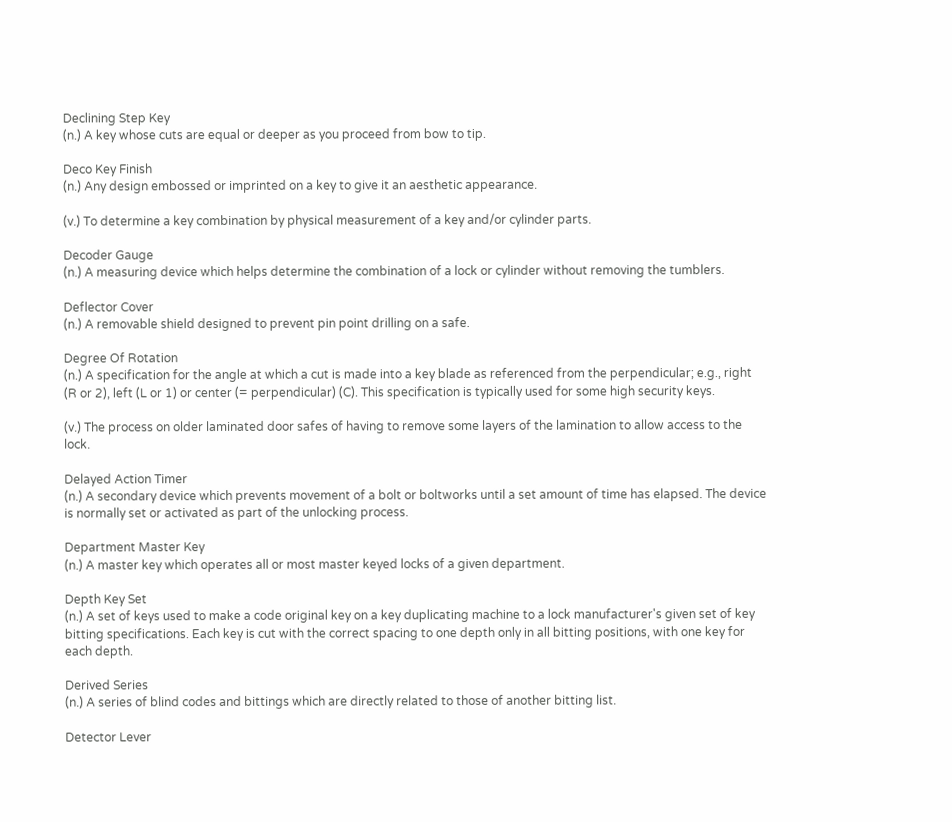Declining Step Key
(n.) A key whose cuts are equal or deeper as you proceed from bow to tip.

Deco Key Finish
(n.) Any design embossed or imprinted on a key to give it an aesthetic appearance.

(v.) To determine a key combination by physical measurement of a key and/or cylinder parts.

Decoder Gauge
(n.) A measuring device which helps determine the combination of a lock or cylinder without removing the tumblers.

Deflector Cover
(n.) A removable shield designed to prevent pin point drilling on a safe.

Degree Of Rotation
(n.) A specification for the angle at which a cut is made into a key blade as referenced from the perpendicular; e.g., right (R or 2), left (L or 1) or center (= perpendicular) (C). This specification is typically used for some high security keys.

(v.) The process on older laminated door safes of having to remove some layers of the lamination to allow access to the lock.

Delayed Action Timer
(n.) A secondary device which prevents movement of a bolt or boltworks until a set amount of time has elapsed. The device is normally set or activated as part of the unlocking process.

Department Master Key
(n.) A master key which operates all or most master keyed locks of a given department.

Depth Key Set
(n.) A set of keys used to make a code original key on a key duplicating machine to a lock manufacturer's given set of key bitting specifications. Each key is cut with the correct spacing to one depth only in all bitting positions, with one key for each depth.

Derived Series
(n.) A series of blind codes and bittings which are directly related to those of another bitting list.

Detector Lever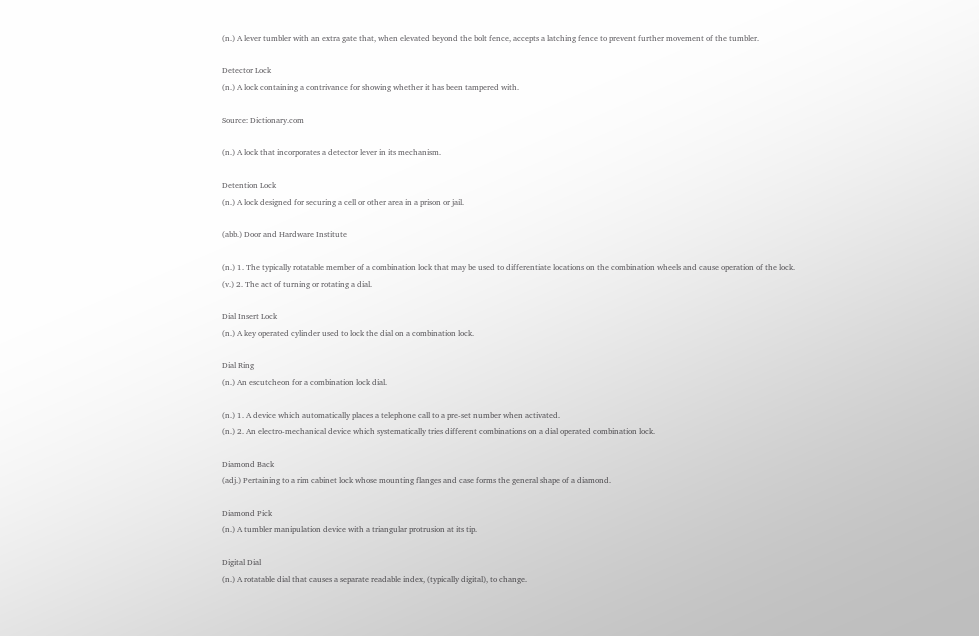(n.) A lever tumbler with an extra gate that, when elevated beyond the bolt fence, accepts a latching fence to prevent further movement of the tumbler.

Detector Lock
(n.) A lock containing a contrivance for showing whether it has been tampered with.

Source: Dictionary.com

(n.) A lock that incorporates a detector lever in its mechanism.

Detention Lock
(n.) A lock designed for securing a cell or other area in a prison or jail.

(abb.) Door and Hardware Institute

(n.) 1. The typically rotatable member of a combination lock that may be used to differentiate locations on the combination wheels and cause operation of the lock.
(v.) 2. The act of turning or rotating a dial.

Dial Insert Lock
(n.) A key operated cylinder used to lock the dial on a combination lock.

Dial Ring
(n.) An escutcheon for a combination lock dial.

(n.) 1. A device which automatically places a telephone call to a pre-set number when activated.
(n.) 2. An electro-mechanical device which systematically tries different combinations on a dial operated combination lock.

Diamond Back
(adj.) Pertaining to a rim cabinet lock whose mounting flanges and case forms the general shape of a diamond.

Diamond Pick
(n.) A tumbler manipulation device with a triangular protrusion at its tip.

Digital Dial
(n.) A rotatable dial that causes a separate readable index, (typically digital), to change.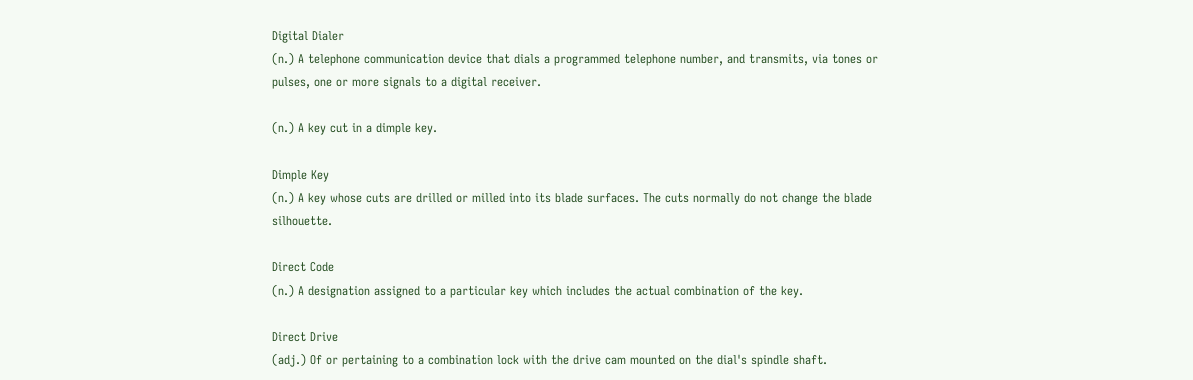Digital Dialer
(n.) A telephone communication device that dials a programmed telephone number, and transmits, via tones or pulses, one or more signals to a digital receiver.

(n.) A key cut in a dimple key.

Dimple Key
(n.) A key whose cuts are drilled or milled into its blade surfaces. The cuts normally do not change the blade silhouette.

Direct Code
(n.) A designation assigned to a particular key which includes the actual combination of the key.

Direct Drive
(adj.) Of or pertaining to a combination lock with the drive cam mounted on the dial's spindle shaft.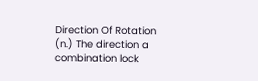Direction Of Rotation
(n.) The direction a combination lock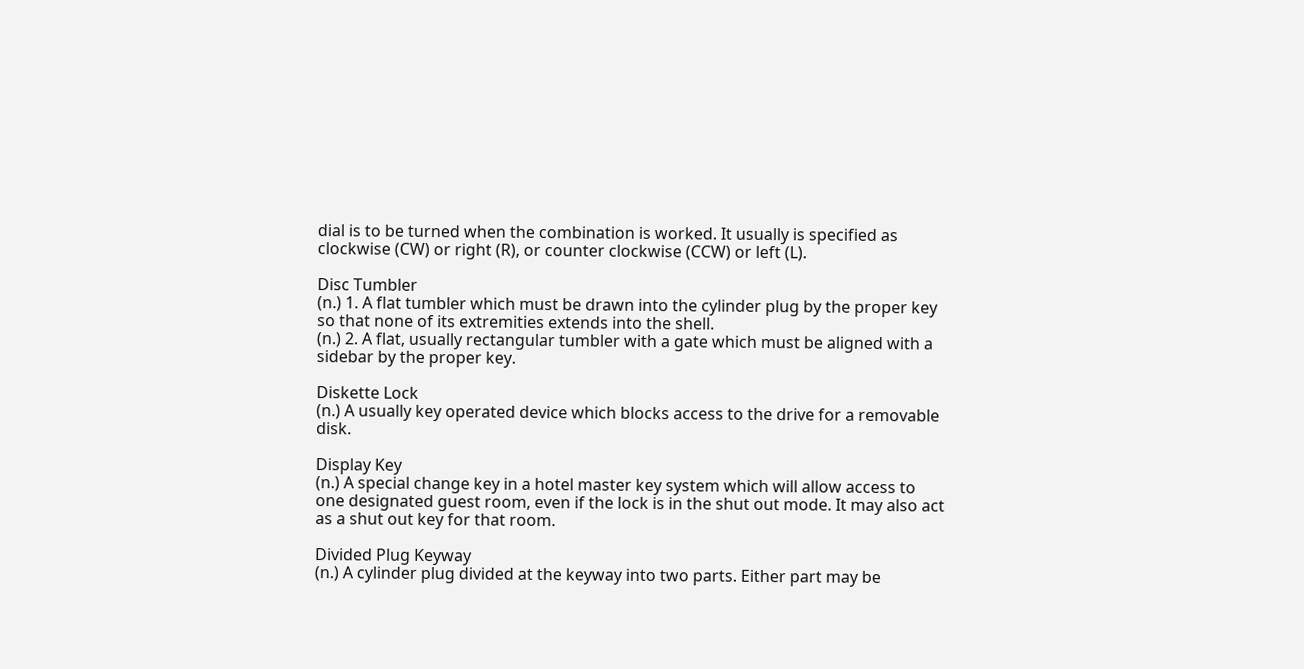dial is to be turned when the combination is worked. It usually is specified as clockwise (CW) or right (R), or counter clockwise (CCW) or left (L).

Disc Tumbler
(n.) 1. A flat tumbler which must be drawn into the cylinder plug by the proper key so that none of its extremities extends into the shell.
(n.) 2. A flat, usually rectangular tumbler with a gate which must be aligned with a sidebar by the proper key.

Diskette Lock
(n.) A usually key operated device which blocks access to the drive for a removable disk.

Display Key
(n.) A special change key in a hotel master key system which will allow access to one designated guest room, even if the lock is in the shut out mode. It may also act as a shut out key for that room.

Divided Plug Keyway
(n.) A cylinder plug divided at the keyway into two parts. Either part may be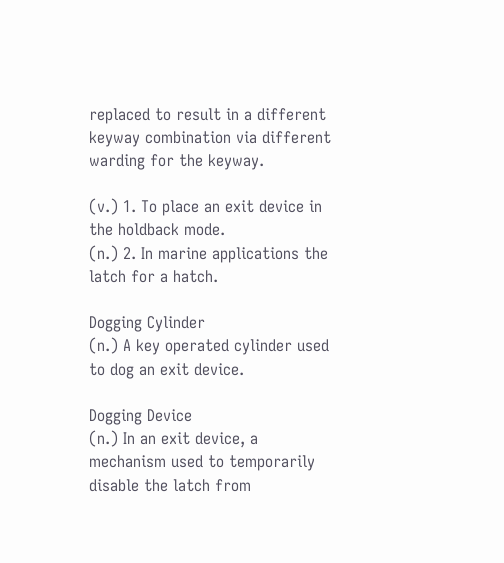replaced to result in a different keyway combination via different warding for the keyway.

(v.) 1. To place an exit device in the holdback mode.
(n.) 2. In marine applications the latch for a hatch.

Dogging Cylinder
(n.) A key operated cylinder used to dog an exit device.

Dogging Device
(n.) In an exit device, a mechanism used to temporarily disable the latch from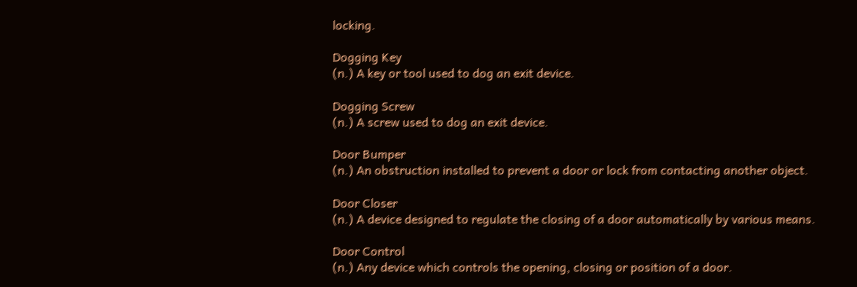locking.

Dogging Key
(n.) A key or tool used to dog an exit device.

Dogging Screw
(n.) A screw used to dog an exit device.

Door Bumper
(n.) An obstruction installed to prevent a door or lock from contacting another object.

Door Closer
(n.) A device designed to regulate the closing of a door automatically by various means.

Door Control
(n.) Any device which controls the opening, closing or position of a door.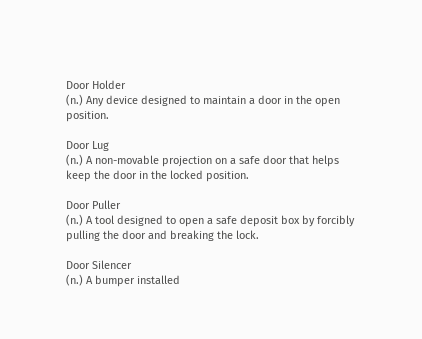Door Holder
(n.) Any device designed to maintain a door in the open position.

Door Lug
(n.) A non-movable projection on a safe door that helps keep the door in the locked position.

Door Puller
(n.) A tool designed to open a safe deposit box by forcibly pulling the door and breaking the lock.

Door Silencer
(n.) A bumper installed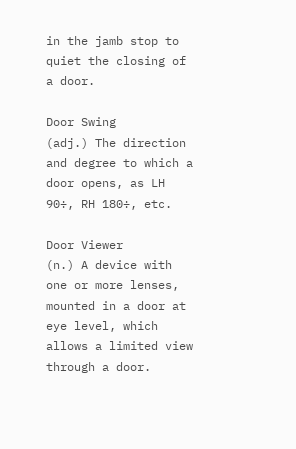in the jamb stop to quiet the closing of a door.

Door Swing
(adj.) The direction and degree to which a door opens, as LH 90÷, RH 180÷, etc.

Door Viewer
(n.) A device with one or more lenses, mounted in a door at eye level, which allows a limited view through a door.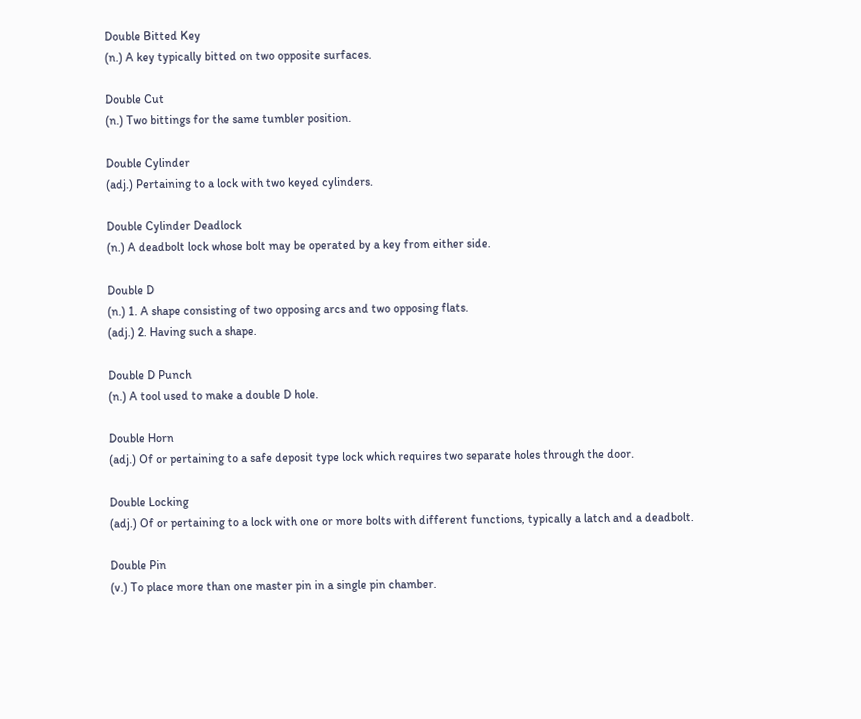Double Bitted Key
(n.) A key typically bitted on two opposite surfaces.

Double Cut
(n.) Two bittings for the same tumbler position.

Double Cylinder
(adj.) Pertaining to a lock with two keyed cylinders.

Double Cylinder Deadlock
(n.) A deadbolt lock whose bolt may be operated by a key from either side.

Double D
(n.) 1. A shape consisting of two opposing arcs and two opposing flats.
(adj.) 2. Having such a shape.

Double D Punch
(n.) A tool used to make a double D hole.

Double Horn
(adj.) Of or pertaining to a safe deposit type lock which requires two separate holes through the door.

Double Locking
(adj.) Of or pertaining to a lock with one or more bolts with different functions, typically a latch and a deadbolt.

Double Pin
(v.) To place more than one master pin in a single pin chamber.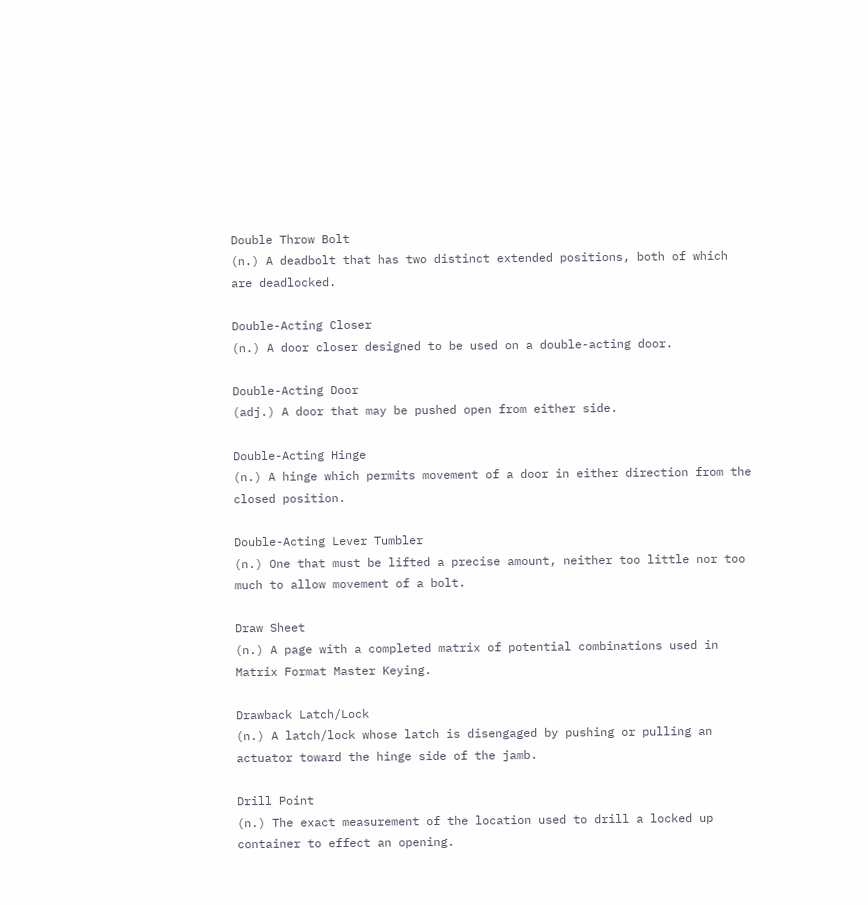Double Throw Bolt
(n.) A deadbolt that has two distinct extended positions, both of which are deadlocked.

Double-Acting Closer
(n.) A door closer designed to be used on a double-acting door.

Double-Acting Door
(adj.) A door that may be pushed open from either side.

Double-Acting Hinge
(n.) A hinge which permits movement of a door in either direction from the closed position.

Double-Acting Lever Tumbler
(n.) One that must be lifted a precise amount, neither too little nor too much to allow movement of a bolt.

Draw Sheet
(n.) A page with a completed matrix of potential combinations used in Matrix Format Master Keying.

Drawback Latch/Lock
(n.) A latch/lock whose latch is disengaged by pushing or pulling an actuator toward the hinge side of the jamb.

Drill Point
(n.) The exact measurement of the location used to drill a locked up container to effect an opening.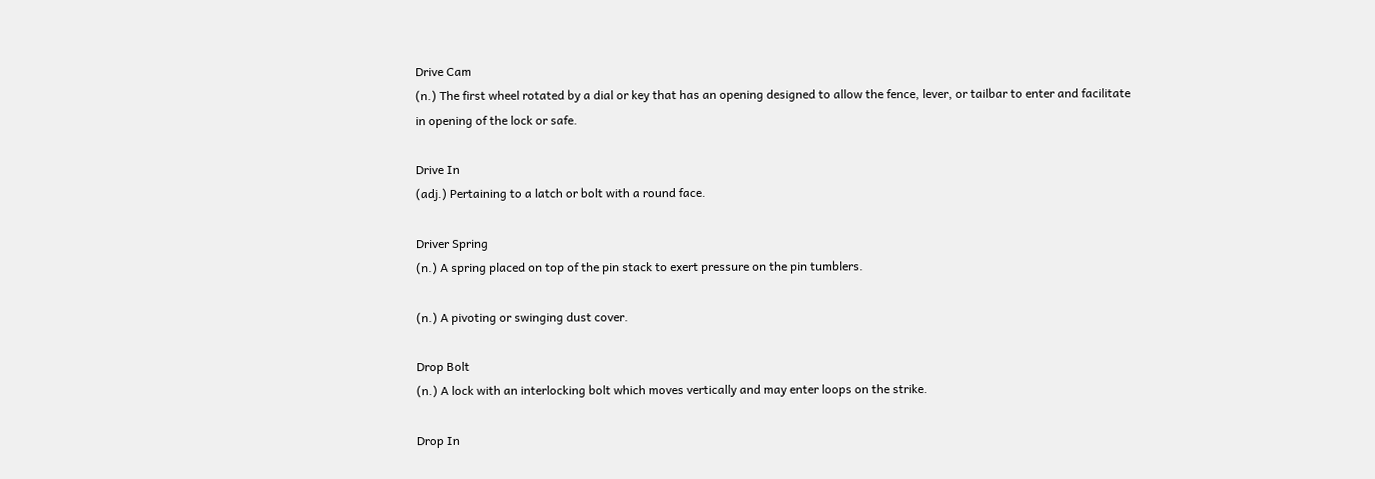Drive Cam
(n.) The first wheel rotated by a dial or key that has an opening designed to allow the fence, lever, or tailbar to enter and facilitate in opening of the lock or safe.

Drive In
(adj.) Pertaining to a latch or bolt with a round face.

Driver Spring
(n.) A spring placed on top of the pin stack to exert pressure on the pin tumblers.

(n.) A pivoting or swinging dust cover.

Drop Bolt
(n.) A lock with an interlocking bolt which moves vertically and may enter loops on the strike.

Drop In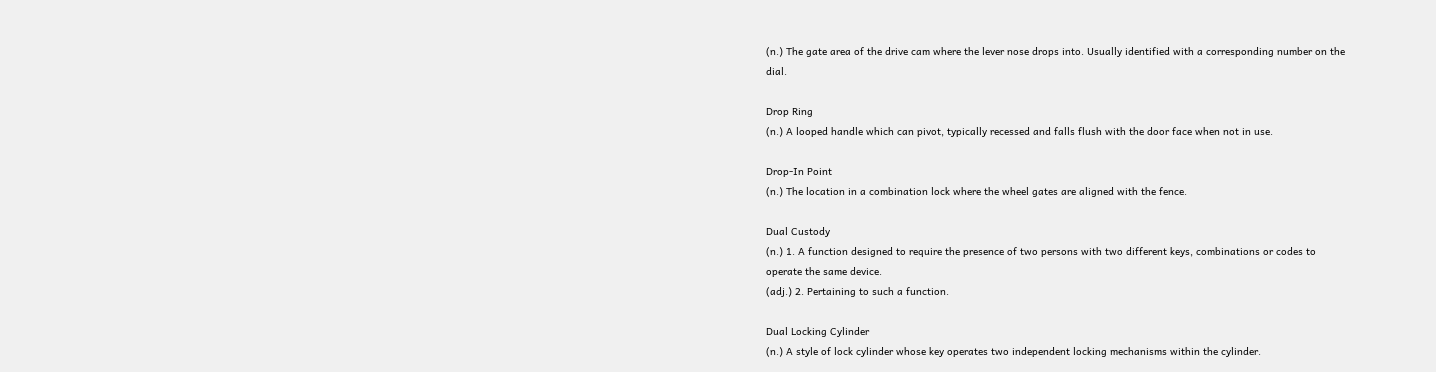(n.) The gate area of the drive cam where the lever nose drops into. Usually identified with a corresponding number on the dial.

Drop Ring
(n.) A looped handle which can pivot, typically recessed and falls flush with the door face when not in use.

Drop-In Point
(n.) The location in a combination lock where the wheel gates are aligned with the fence.

Dual Custody
(n.) 1. A function designed to require the presence of two persons with two different keys, combinations or codes to operate the same device.
(adj.) 2. Pertaining to such a function.

Dual Locking Cylinder
(n.) A style of lock cylinder whose key operates two independent locking mechanisms within the cylinder.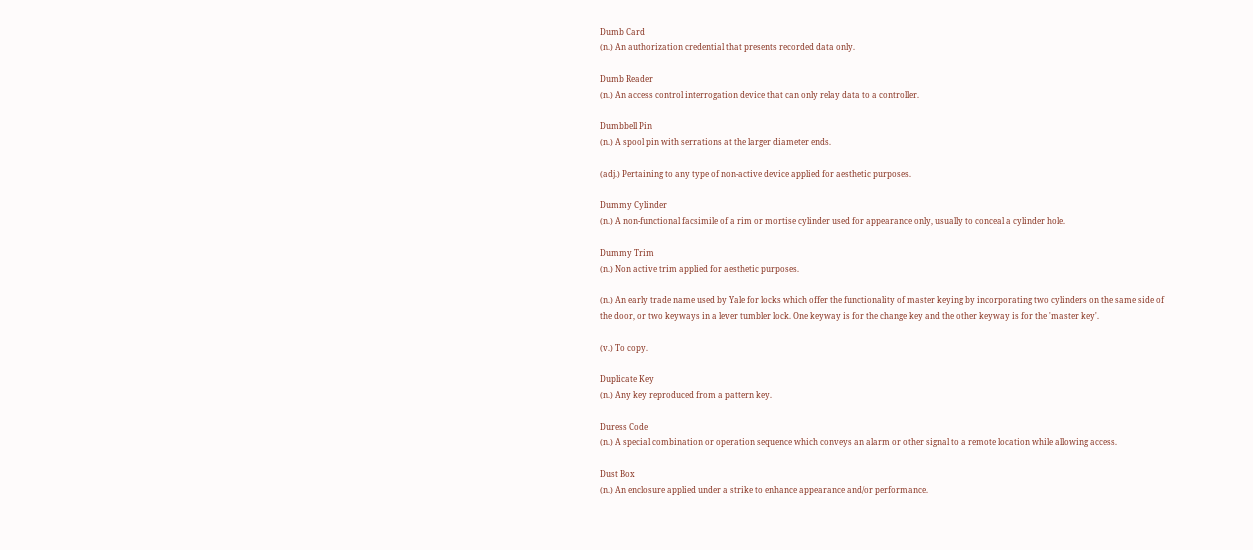Dumb Card
(n.) An authorization credential that presents recorded data only.

Dumb Reader
(n.) An access control interrogation device that can only relay data to a controller.

Dumbbell Pin
(n.) A spool pin with serrations at the larger diameter ends.

(adj.) Pertaining to any type of non-active device applied for aesthetic purposes.

Dummy Cylinder
(n.) A non-functional facsimile of a rim or mortise cylinder used for appearance only, usually to conceal a cylinder hole.

Dummy Trim
(n.) Non active trim applied for aesthetic purposes.

(n.) An early trade name used by Yale for locks which offer the functionality of master keying by incorporating two cylinders on the same side of the door, or two keyways in a lever tumbler lock. One keyway is for the change key and the other keyway is for the 'master key'.

(v.) To copy.

Duplicate Key
(n.) Any key reproduced from a pattern key.

Duress Code
(n.) A special combination or operation sequence which conveys an alarm or other signal to a remote location while allowing access.

Dust Box
(n.) An enclosure applied under a strike to enhance appearance and/or performance.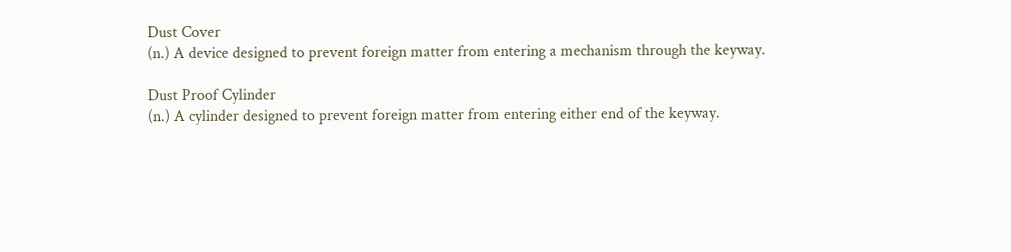Dust Cover
(n.) A device designed to prevent foreign matter from entering a mechanism through the keyway.

Dust Proof Cylinder
(n.) A cylinder designed to prevent foreign matter from entering either end of the keyway.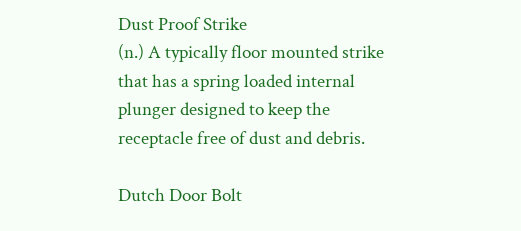Dust Proof Strike
(n.) A typically floor mounted strike that has a spring loaded internal plunger designed to keep the receptacle free of dust and debris.

Dutch Door Bolt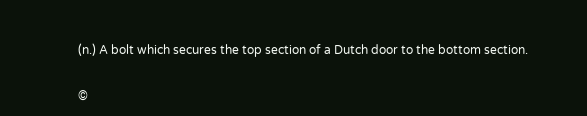(n.) A bolt which secures the top section of a Dutch door to the bottom section.

©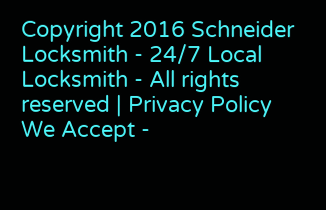Copyright 2016 Schneider Locksmith - 24/7 Local Locksmith - All rights reserved | Privacy Policy
We Accept -